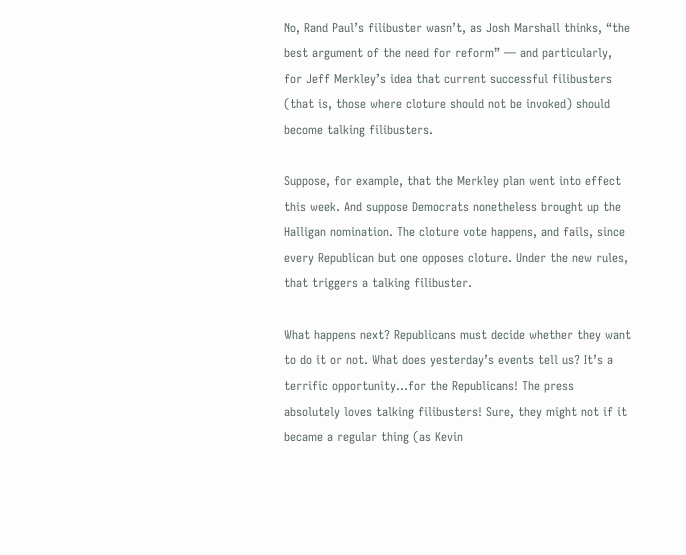No, Rand Paul’s filibuster wasn’t, as Josh Marshall thinks, “the best argument of the need for reform” — and particularly, for Jeff Merkley’s idea that current successful filibusters (that is, those where cloture should not be invoked) should become talking filibusters.

Suppose, for example, that the Merkley plan went into effect this week. And suppose Democrats nonetheless brought up the Halligan nomination. The cloture vote happens, and fails, since every Republican but one opposes cloture. Under the new rules, that triggers a talking filibuster.

What happens next? Republicans must decide whether they want to do it or not. What does yesterday’s events tell us? It’s a terrific opportunity…for the Republicans! The press absolutely loves talking filibusters! Sure, they might not if it became a regular thing (as Kevin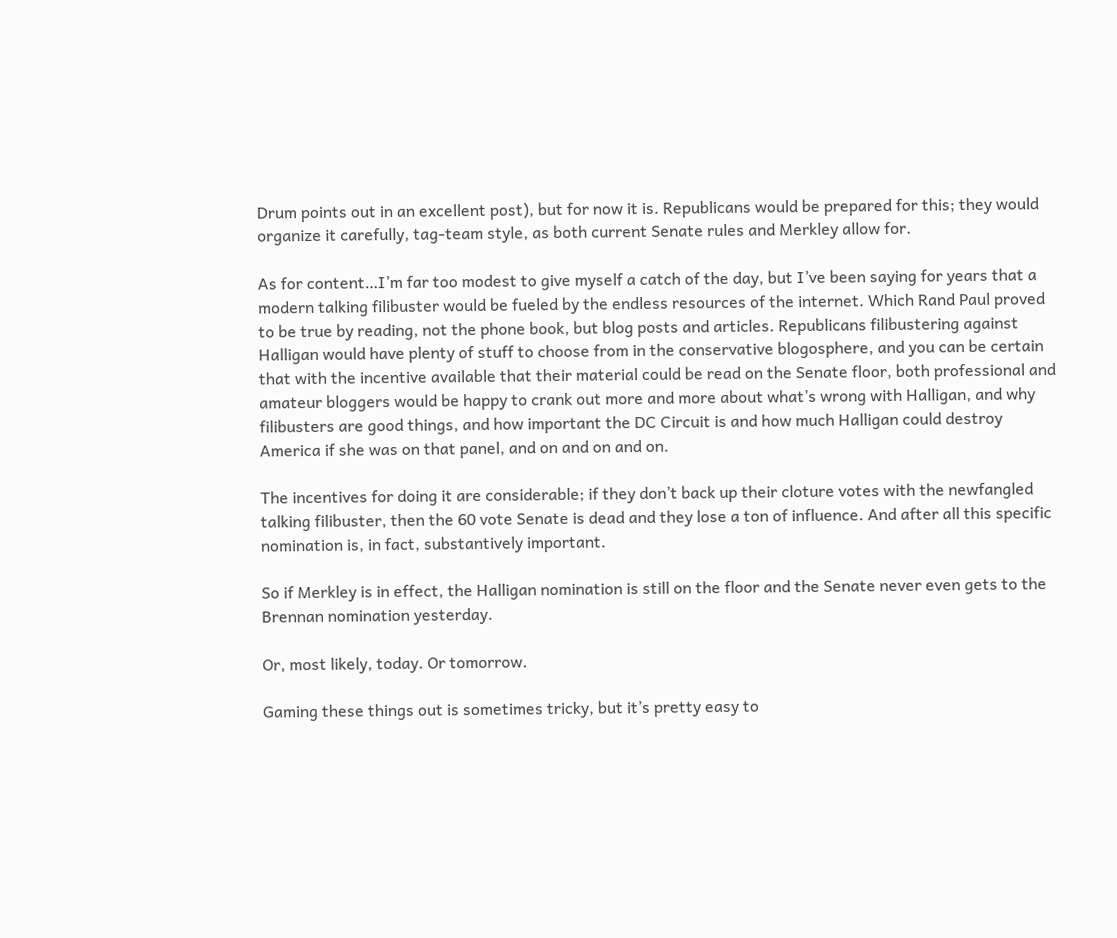Drum points out in an excellent post), but for now it is. Republicans would be prepared for this; they would organize it carefully, tag-team style, as both current Senate rules and Merkley allow for.

As for content…I’m far too modest to give myself a catch of the day, but I’ve been saying for years that a modern talking filibuster would be fueled by the endless resources of the internet. Which Rand Paul proved to be true by reading, not the phone book, but blog posts and articles. Republicans filibustering against Halligan would have plenty of stuff to choose from in the conservative blogosphere, and you can be certain that with the incentive available that their material could be read on the Senate floor, both professional and amateur bloggers would be happy to crank out more and more about what’s wrong with Halligan, and why filibusters are good things, and how important the DC Circuit is and how much Halligan could destroy America if she was on that panel, and on and on and on.

The incentives for doing it are considerable; if they don’t back up their cloture votes with the newfangled talking filibuster, then the 60 vote Senate is dead and they lose a ton of influence. And after all this specific nomination is, in fact, substantively important.

So if Merkley is in effect, the Halligan nomination is still on the floor and the Senate never even gets to the Brennan nomination yesterday.

Or, most likely, today. Or tomorrow.

Gaming these things out is sometimes tricky, but it’s pretty easy to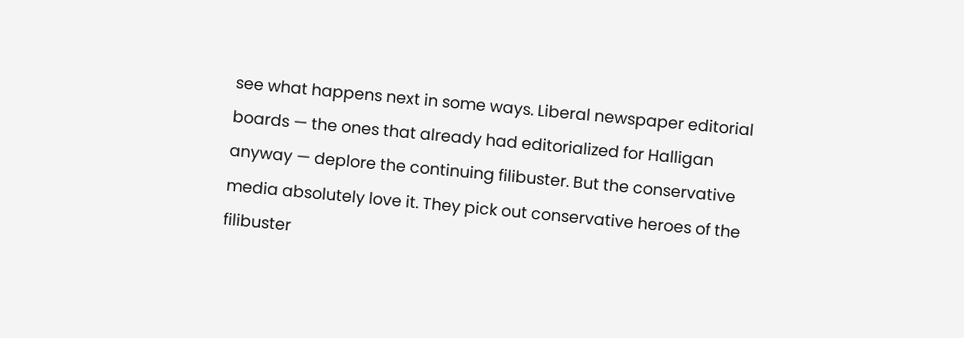see what happens next in some ways. Liberal newspaper editorial boards — the ones that already had editorialized for Halligan anyway — deplore the continuing filibuster. But the conservative media absolutely love it. They pick out conservative heroes of the filibuster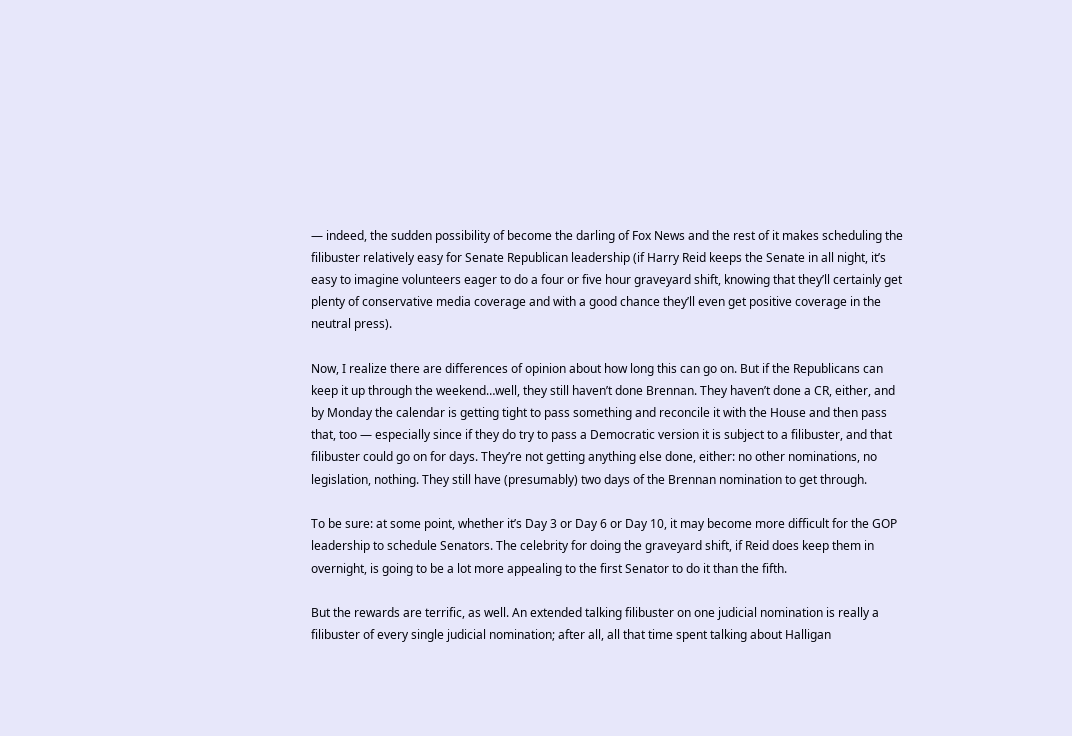— indeed, the sudden possibility of become the darling of Fox News and the rest of it makes scheduling the filibuster relatively easy for Senate Republican leadership (if Harry Reid keeps the Senate in all night, it’s easy to imagine volunteers eager to do a four or five hour graveyard shift, knowing that they’ll certainly get plenty of conservative media coverage and with a good chance they’ll even get positive coverage in the neutral press).

Now, I realize there are differences of opinion about how long this can go on. But if the Republicans can keep it up through the weekend…well, they still haven’t done Brennan. They haven’t done a CR, either, and by Monday the calendar is getting tight to pass something and reconcile it with the House and then pass that, too — especially since if they do try to pass a Democratic version it is subject to a filibuster, and that filibuster could go on for days. They’re not getting anything else done, either: no other nominations, no legislation, nothing. They still have (presumably) two days of the Brennan nomination to get through.

To be sure: at some point, whether it’s Day 3 or Day 6 or Day 10, it may become more difficult for the GOP leadership to schedule Senators. The celebrity for doing the graveyard shift, if Reid does keep them in overnight, is going to be a lot more appealing to the first Senator to do it than the fifth.

But the rewards are terrific, as well. An extended talking filibuster on one judicial nomination is really a filibuster of every single judicial nomination; after all, all that time spent talking about Halligan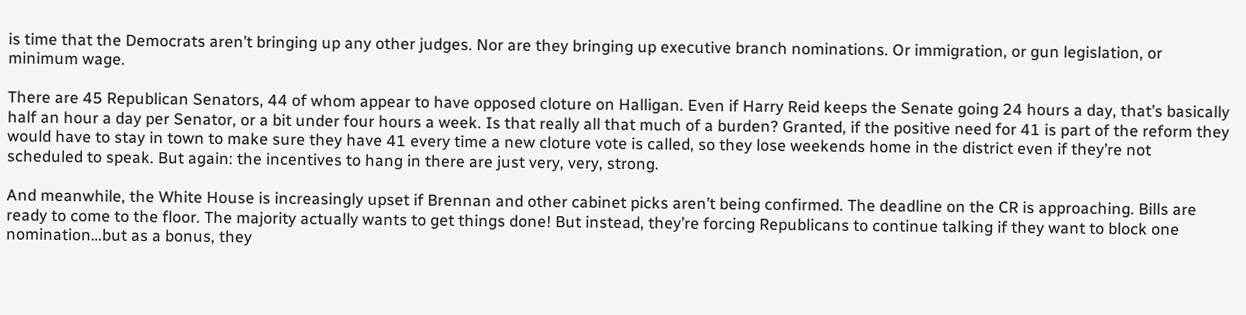is time that the Democrats aren’t bringing up any other judges. Nor are they bringing up executive branch nominations. Or immigration, or gun legislation, or minimum wage.

There are 45 Republican Senators, 44 of whom appear to have opposed cloture on Halligan. Even if Harry Reid keeps the Senate going 24 hours a day, that’s basically half an hour a day per Senator, or a bit under four hours a week. Is that really all that much of a burden? Granted, if the positive need for 41 is part of the reform they would have to stay in town to make sure they have 41 every time a new cloture vote is called, so they lose weekends home in the district even if they’re not scheduled to speak. But again: the incentives to hang in there are just very, very, strong.

And meanwhile, the White House is increasingly upset if Brennan and other cabinet picks aren’t being confirmed. The deadline on the CR is approaching. Bills are ready to come to the floor. The majority actually wants to get things done! But instead, they’re forcing Republicans to continue talking if they want to block one nomination…but as a bonus, they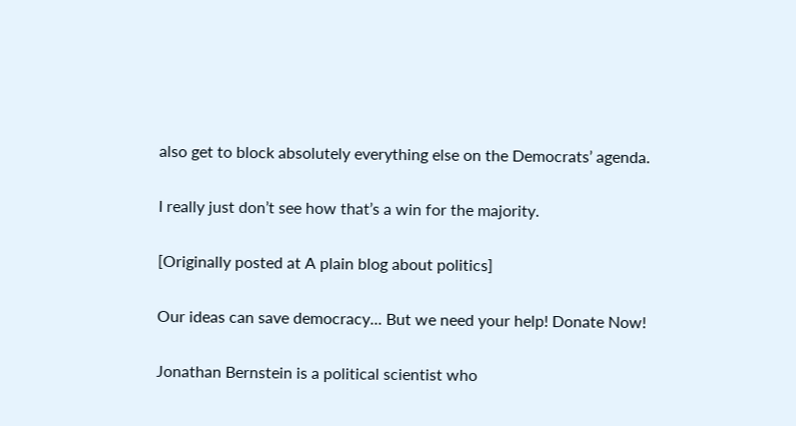also get to block absolutely everything else on the Democrats’ agenda.

I really just don’t see how that’s a win for the majority.

[Originally posted at A plain blog about politics]

Our ideas can save democracy... But we need your help! Donate Now!

Jonathan Bernstein is a political scientist who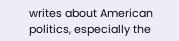writes about American politics, especially the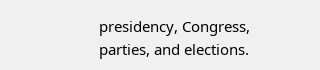presidency, Congress, parties, and elections.